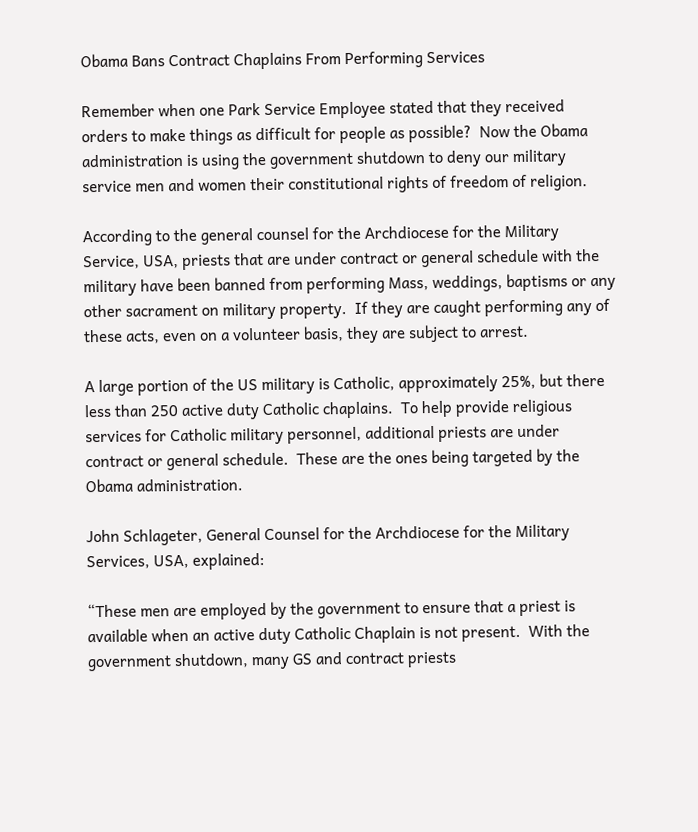Obama Bans Contract Chaplains From Performing Services

Remember when one Park Service Employee stated that they received orders to make things as difficult for people as possible?  Now the Obama administration is using the government shutdown to deny our military service men and women their constitutional rights of freedom of religion.

According to the general counsel for the Archdiocese for the Military Service, USA, priests that are under contract or general schedule with the military have been banned from performing Mass, weddings, baptisms or any other sacrament on military property.  If they are caught performing any of these acts, even on a volunteer basis, they are subject to arrest.

A large portion of the US military is Catholic, approximately 25%, but there less than 250 active duty Catholic chaplains.  To help provide religious services for Catholic military personnel, additional priests are under contract or general schedule.  These are the ones being targeted by the Obama administration.

John Schlageter, General Counsel for the Archdiocese for the Military Services, USA, explained:

“These men are employed by the government to ensure that a priest is available when an active duty Catholic Chaplain is not present.  With the government shutdown, many GS and contract priests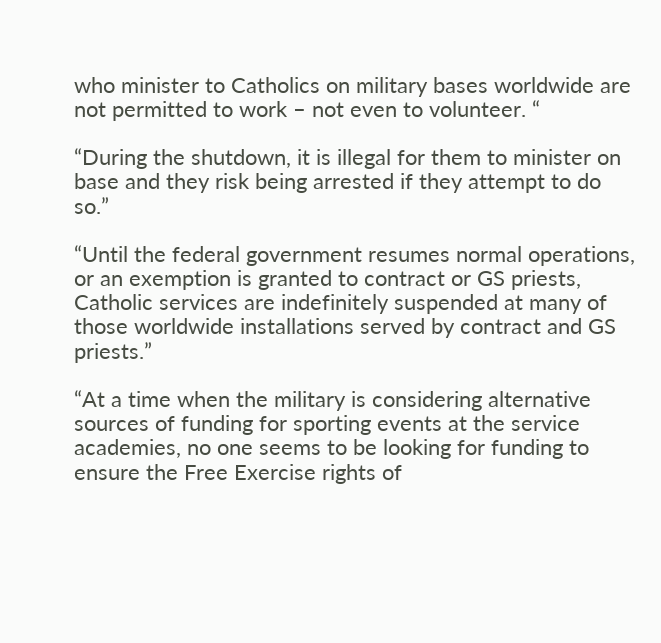who minister to Catholics on military bases worldwide are not permitted to work – not even to volunteer. “

“During the shutdown, it is illegal for them to minister on base and they risk being arrested if they attempt to do so.”

“Until the federal government resumes normal operations, or an exemption is granted to contract or GS priests, Catholic services are indefinitely suspended at many of those worldwide installations served by contract and GS priests.”

“At a time when the military is considering alternative sources of funding for sporting events at the service academies, no one seems to be looking for funding to ensure the Free Exercise rights of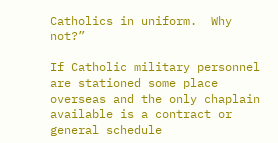Catholics in uniform.  Why not?”

If Catholic military personnel are stationed some place overseas and the only chaplain available is a contract or general schedule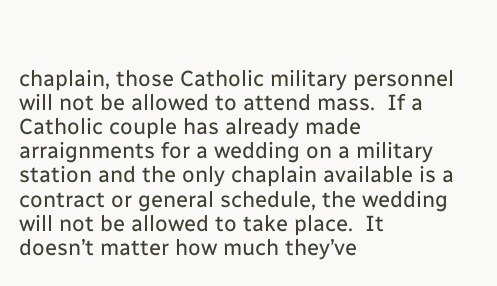chaplain, those Catholic military personnel will not be allowed to attend mass.  If a Catholic couple has already made arraignments for a wedding on a military station and the only chaplain available is a contract or general schedule, the wedding will not be allowed to take place.  It doesn’t matter how much they’ve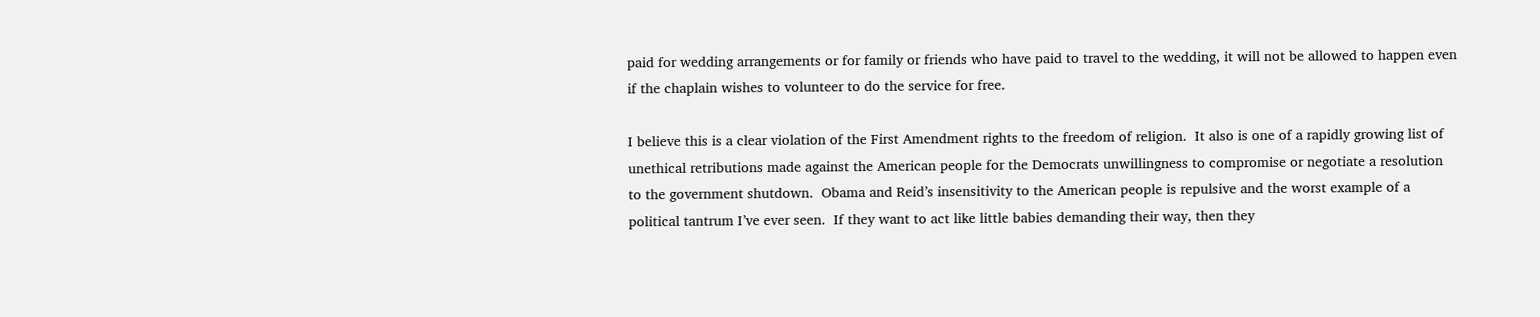paid for wedding arrangements or for family or friends who have paid to travel to the wedding, it will not be allowed to happen even if the chaplain wishes to volunteer to do the service for free.

I believe this is a clear violation of the First Amendment rights to the freedom of religion.  It also is one of a rapidly growing list of unethical retributions made against the American people for the Democrats unwillingness to compromise or negotiate a resolution to the government shutdown.  Obama and Reid’s insensitivity to the American people is repulsive and the worst example of a political tantrum I’ve ever seen.  If they want to act like little babies demanding their way, then they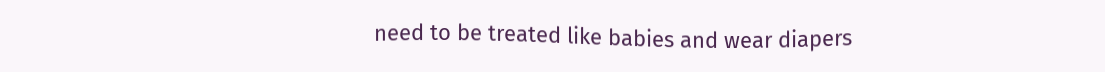need to be treated like babies and wear diapers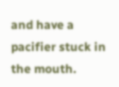and have a pacifier stuck in the mouth.